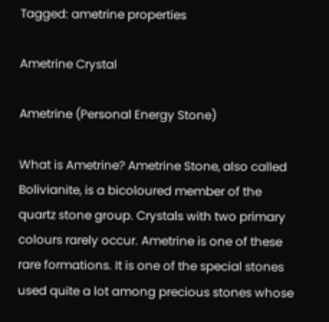Tagged: ametrine properties

Ametrine Crystal

Ametrine (Personal Energy Stone)

What is Ametrine? Ametrine Stone, also called Bolivianite, is a bicoloured member of the quartz stone group. Crystals with two primary colours rarely occur. Ametrine is one of these rare formations. It is one of the special stones used quite a lot among precious stones whose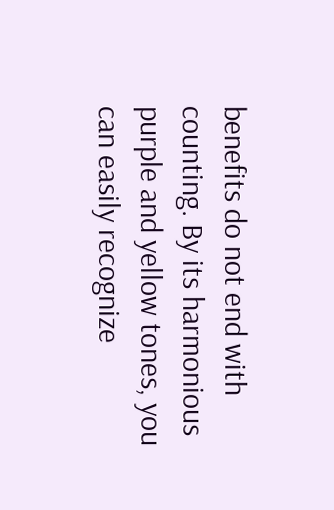benefits do not end with counting. By its harmonious purple and yellow tones, you can easily recognize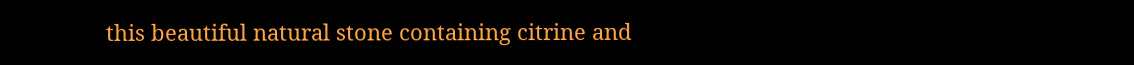this beautiful natural stone containing citrine and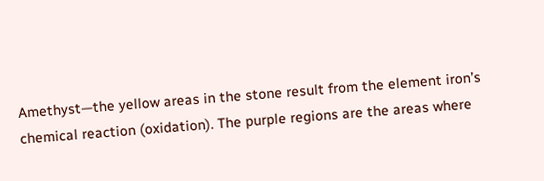Amethyst—the yellow areas in the stone result from the element iron’s chemical reaction (oxidation). The purple regions are the areas where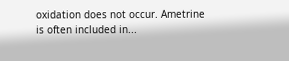oxidation does not occur. Ametrine is often included in...